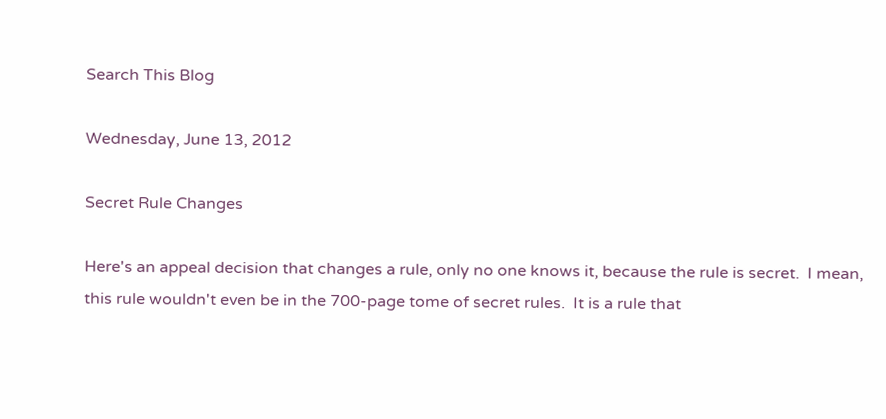Search This Blog

Wednesday, June 13, 2012

Secret Rule Changes

Here's an appeal decision that changes a rule, only no one knows it, because the rule is secret.  I mean, this rule wouldn't even be in the 700-page tome of secret rules.  It is a rule that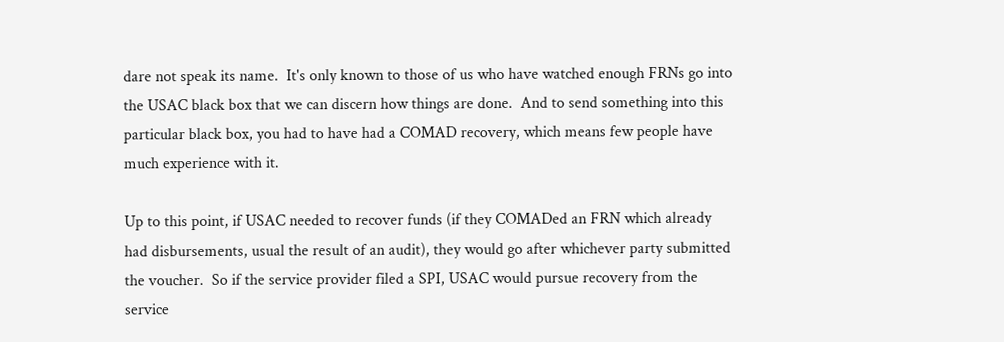dare not speak its name.  It's only known to those of us who have watched enough FRNs go into the USAC black box that we can discern how things are done.  And to send something into this particular black box, you had to have had a COMAD recovery, which means few people have much experience with it.

Up to this point, if USAC needed to recover funds (if they COMADed an FRN which already had disbursements, usual the result of an audit), they would go after whichever party submitted the voucher.  So if the service provider filed a SPI, USAC would pursue recovery from the service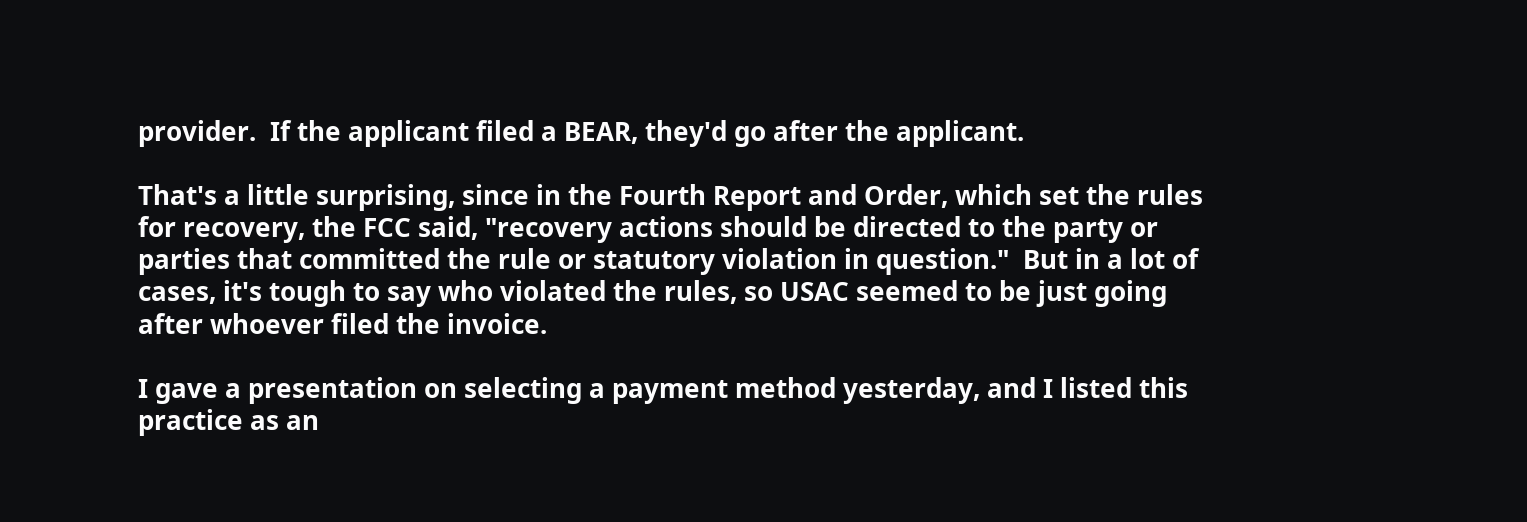provider.  If the applicant filed a BEAR, they'd go after the applicant.

That's a little surprising, since in the Fourth Report and Order, which set the rules for recovery, the FCC said, "recovery actions should be directed to the party or parties that committed the rule or statutory violation in question."  But in a lot of cases, it's tough to say who violated the rules, so USAC seemed to be just going after whoever filed the invoice.

I gave a presentation on selecting a payment method yesterday, and I listed this practice as an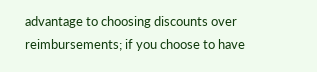advantage to choosing discounts over reimbursements; if you choose to have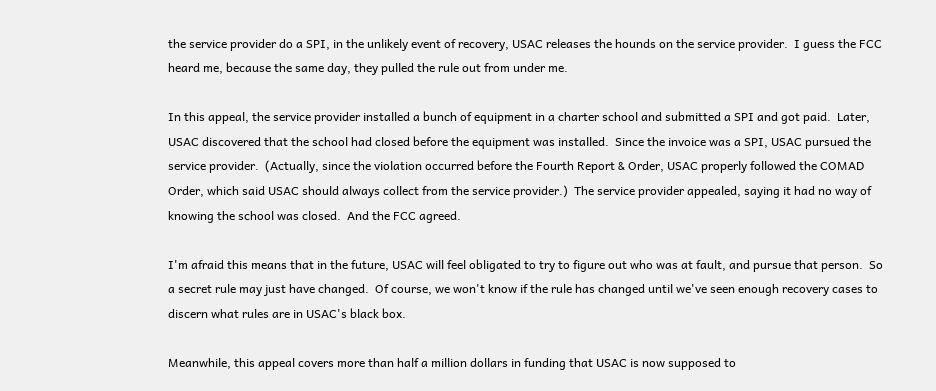the service provider do a SPI, in the unlikely event of recovery, USAC releases the hounds on the service provider.  I guess the FCC heard me, because the same day, they pulled the rule out from under me.

In this appeal, the service provider installed a bunch of equipment in a charter school and submitted a SPI and got paid.  Later, USAC discovered that the school had closed before the equipment was installed.  Since the invoice was a SPI, USAC pursued the service provider.  (Actually, since the violation occurred before the Fourth Report & Order, USAC properly followed the COMAD Order, which said USAC should always collect from the service provider.)  The service provider appealed, saying it had no way of knowing the school was closed.  And the FCC agreed.

I'm afraid this means that in the future, USAC will feel obligated to try to figure out who was at fault, and pursue that person.  So a secret rule may just have changed.  Of course, we won't know if the rule has changed until we've seen enough recovery cases to discern what rules are in USAC's black box.

Meanwhile, this appeal covers more than half a million dollars in funding that USAC is now supposed to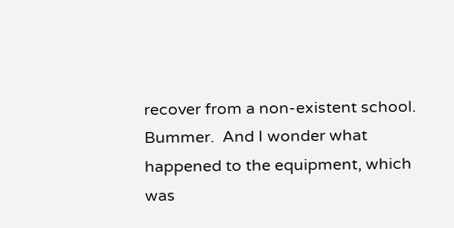recover from a non-existent school.  Bummer.  And I wonder what happened to the equipment, which was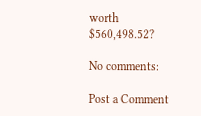worth $560,498.52?

No comments:

Post a Comment